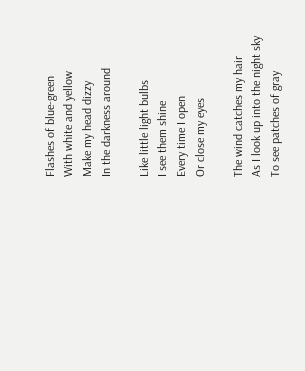Flashes of blue-green
With white and yellow
Make my head dizzy
In the darkness around

Like little light bulbs
I see them shine
Every time I open
Or close my eyes

The wind catches my hair
As I look up into the night sky
To see patches of gray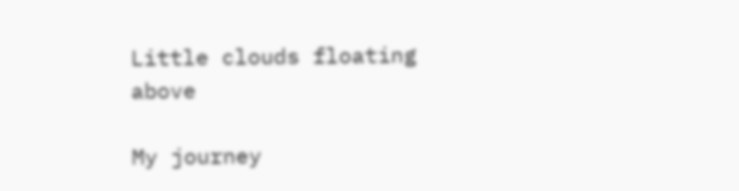Little clouds floating above

My journey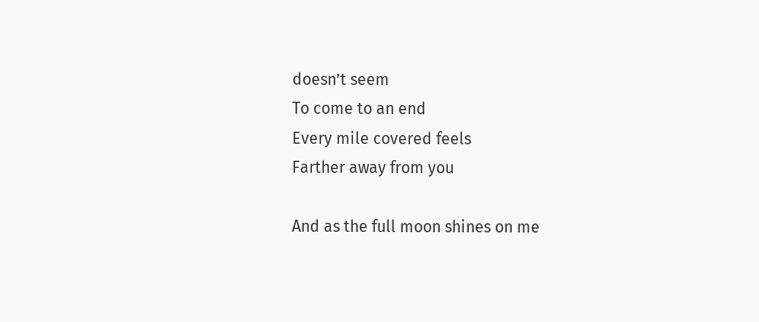doesn’t seem
To come to an end
Every mile covered feels
Farther away from you

And as the full moon shines on me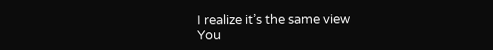I realize it’s the same view
You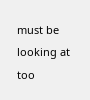must be looking at too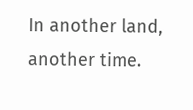In another land, another time.